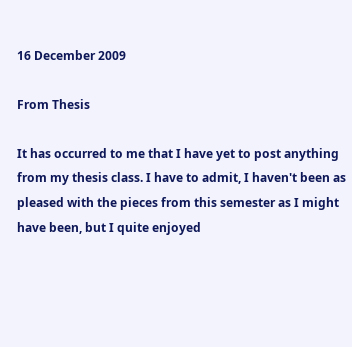16 December 2009

From Thesis

It has occurred to me that I have yet to post anything from my thesis class. I have to admit, I haven't been as pleased with the pieces from this semester as I might have been, but I quite enjoyed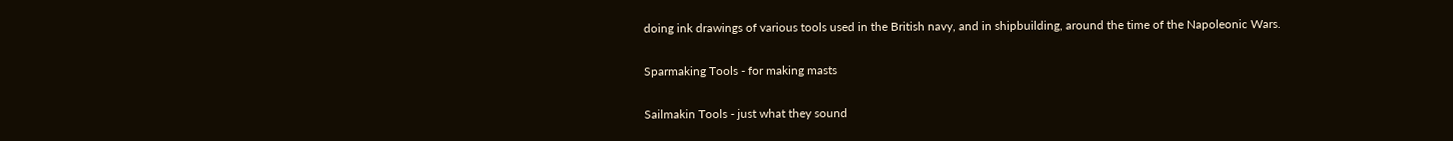doing ink drawings of various tools used in the British navy, and in shipbuilding, around the time of the Napoleonic Wars.

Sparmaking Tools - for making masts

Sailmakin Tools - just what they sound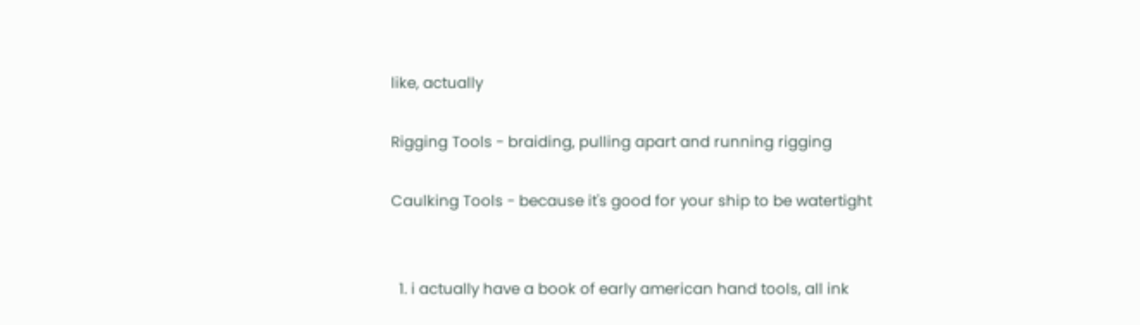like, actually

Rigging Tools - braiding, pulling apart and running rigging

Caulking Tools - because it's good for your ship to be watertight


  1. i actually have a book of early american hand tools, all ink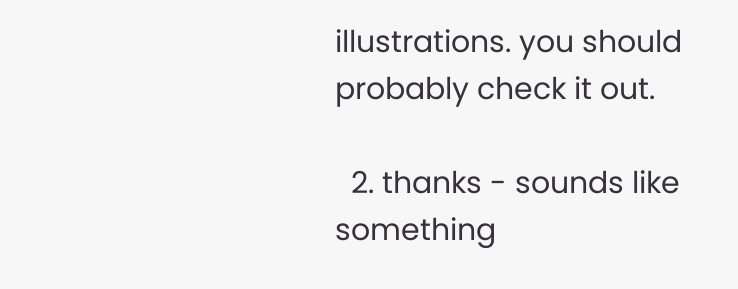illustrations. you should probably check it out.

  2. thanks - sounds like something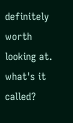definitely worth looking at. what's it called?